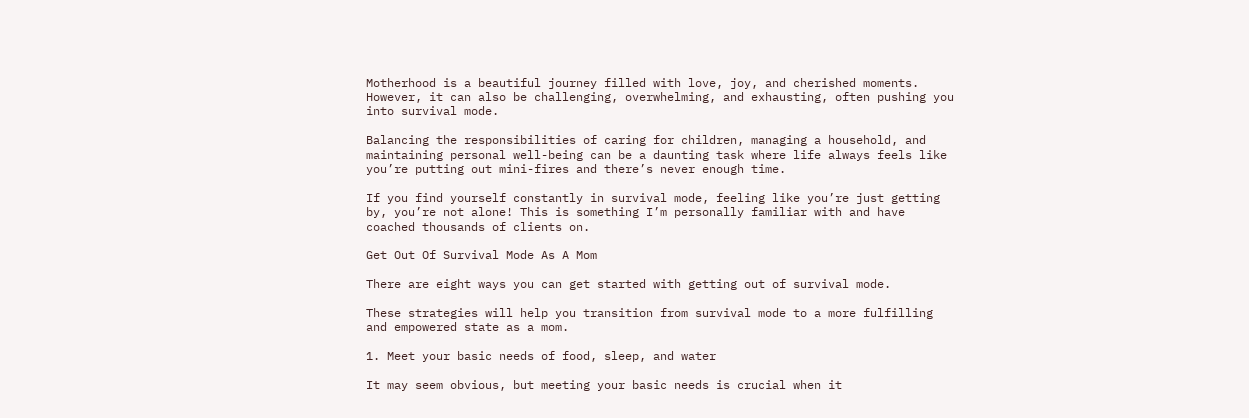Motherhood is a beautiful journey filled with love, joy, and cherished moments. However, it can also be challenging, overwhelming, and exhausting, often pushing you into survival mode.

Balancing the responsibilities of caring for children, managing a household, and maintaining personal well-being can be a daunting task where life always feels like you’re putting out mini-fires and there’s never enough time.

If you find yourself constantly in survival mode, feeling like you’re just getting by, you’re not alone! This is something I’m personally familiar with and have coached thousands of clients on.

Get Out Of Survival Mode As A Mom

There are eight ways you can get started with getting out of survival mode.

These strategies will help you transition from survival mode to a more fulfilling and empowered state as a mom.

1. Meet your basic needs of food, sleep, and water

It may seem obvious, but meeting your basic needs is crucial when it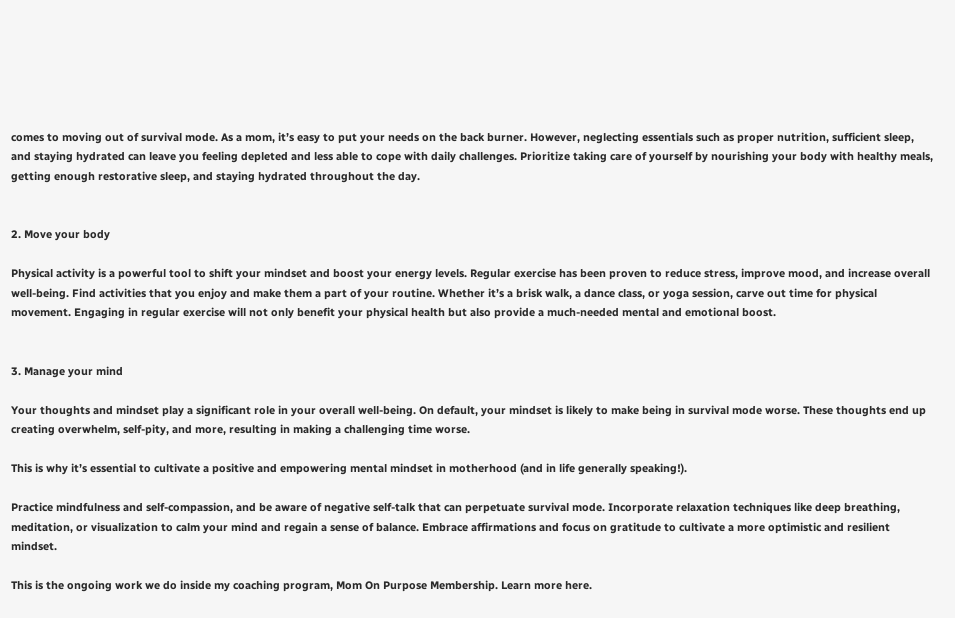comes to moving out of survival mode. As a mom, it’s easy to put your needs on the back burner. However, neglecting essentials such as proper nutrition, sufficient sleep, and staying hydrated can leave you feeling depleted and less able to cope with daily challenges. Prioritize taking care of yourself by nourishing your body with healthy meals, getting enough restorative sleep, and staying hydrated throughout the day.


2. Move your body

Physical activity is a powerful tool to shift your mindset and boost your energy levels. Regular exercise has been proven to reduce stress, improve mood, and increase overall well-being. Find activities that you enjoy and make them a part of your routine. Whether it’s a brisk walk, a dance class, or yoga session, carve out time for physical movement. Engaging in regular exercise will not only benefit your physical health but also provide a much-needed mental and emotional boost.


3. Manage your mind

Your thoughts and mindset play a significant role in your overall well-being. On default, your mindset is likely to make being in survival mode worse. These thoughts end up creating overwhelm, self-pity, and more, resulting in making a challenging time worse.

This is why it’s essential to cultivate a positive and empowering mental mindset in motherhood (and in life generally speaking!).

Practice mindfulness and self-compassion, and be aware of negative self-talk that can perpetuate survival mode. Incorporate relaxation techniques like deep breathing, meditation, or visualization to calm your mind and regain a sense of balance. Embrace affirmations and focus on gratitude to cultivate a more optimistic and resilient mindset.

This is the ongoing work we do inside my coaching program, Mom On Purpose Membership. Learn more here.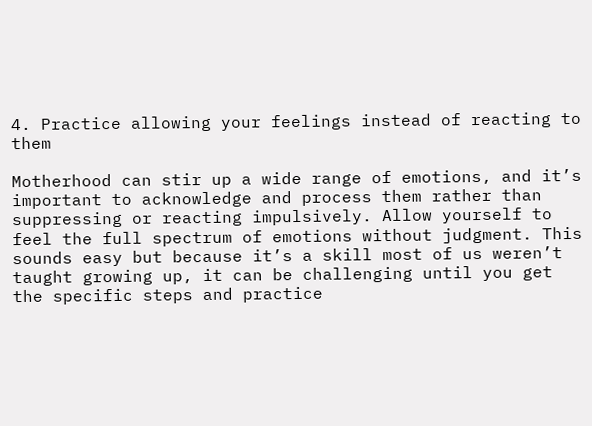4. Practice allowing your feelings instead of reacting to them

Motherhood can stir up a wide range of emotions, and it’s important to acknowledge and process them rather than suppressing or reacting impulsively. Allow yourself to feel the full spectrum of emotions without judgment. This sounds easy but because it’s a skill most of us weren’t taught growing up, it can be challenging until you get the specific steps and practice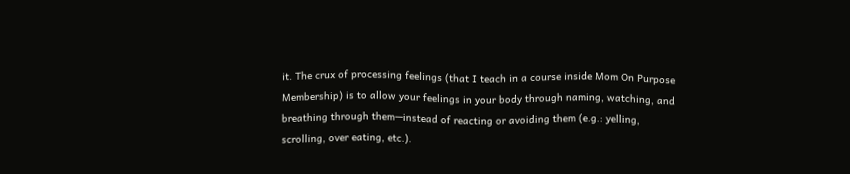it. The crux of processing feelings (that I teach in a course inside Mom On Purpose Membership) is to allow your feelings in your body through naming, watching, and breathing through them—instead of reacting or avoiding them (e.g.: yelling, scrolling, over eating, etc.).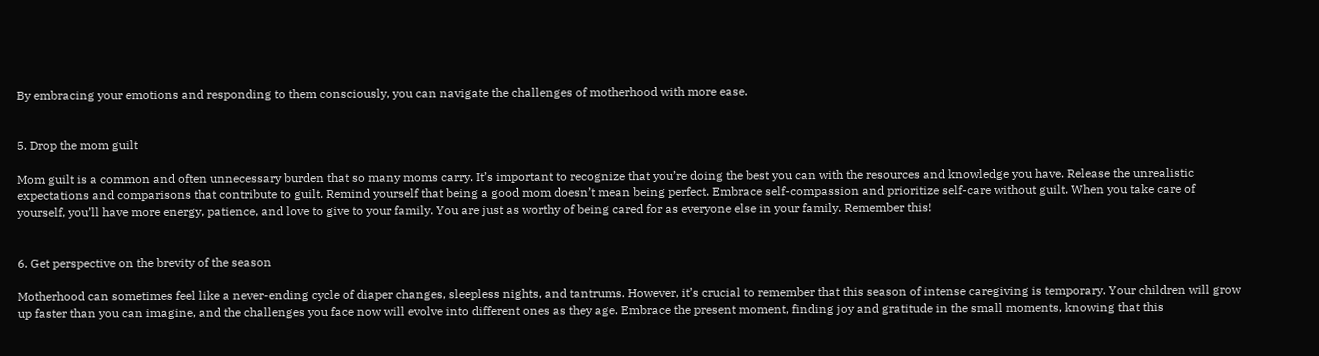By embracing your emotions and responding to them consciously, you can navigate the challenges of motherhood with more ease.


5. Drop the mom guilt

Mom guilt is a common and often unnecessary burden that so many moms carry. It’s important to recognize that you’re doing the best you can with the resources and knowledge you have. Release the unrealistic expectations and comparisons that contribute to guilt. Remind yourself that being a good mom doesn’t mean being perfect. Embrace self-compassion and prioritize self-care without guilt. When you take care of yourself, you’ll have more energy, patience, and love to give to your family. You are just as worthy of being cared for as everyone else in your family. Remember this!


6. Get perspective on the brevity of the season

Motherhood can sometimes feel like a never-ending cycle of diaper changes, sleepless nights, and tantrums. However, it’s crucial to remember that this season of intense caregiving is temporary. Your children will grow up faster than you can imagine, and the challenges you face now will evolve into different ones as they age. Embrace the present moment, finding joy and gratitude in the small moments, knowing that this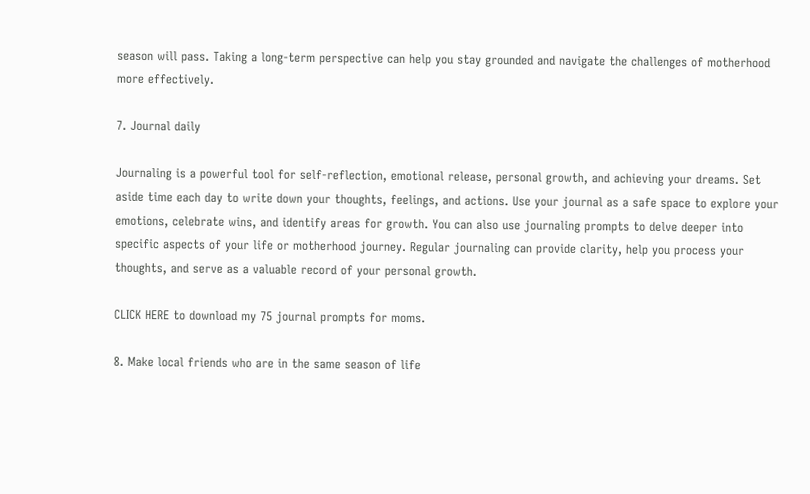season will pass. Taking a long-term perspective can help you stay grounded and navigate the challenges of motherhood more effectively.

7. Journal daily

Journaling is a powerful tool for self-reflection, emotional release, personal growth, and achieving your dreams. Set aside time each day to write down your thoughts, feelings, and actions. Use your journal as a safe space to explore your emotions, celebrate wins, and identify areas for growth. You can also use journaling prompts to delve deeper into specific aspects of your life or motherhood journey. Regular journaling can provide clarity, help you process your thoughts, and serve as a valuable record of your personal growth.

CLICK HERE to download my 75 journal prompts for moms.

8. Make local friends who are in the same season of life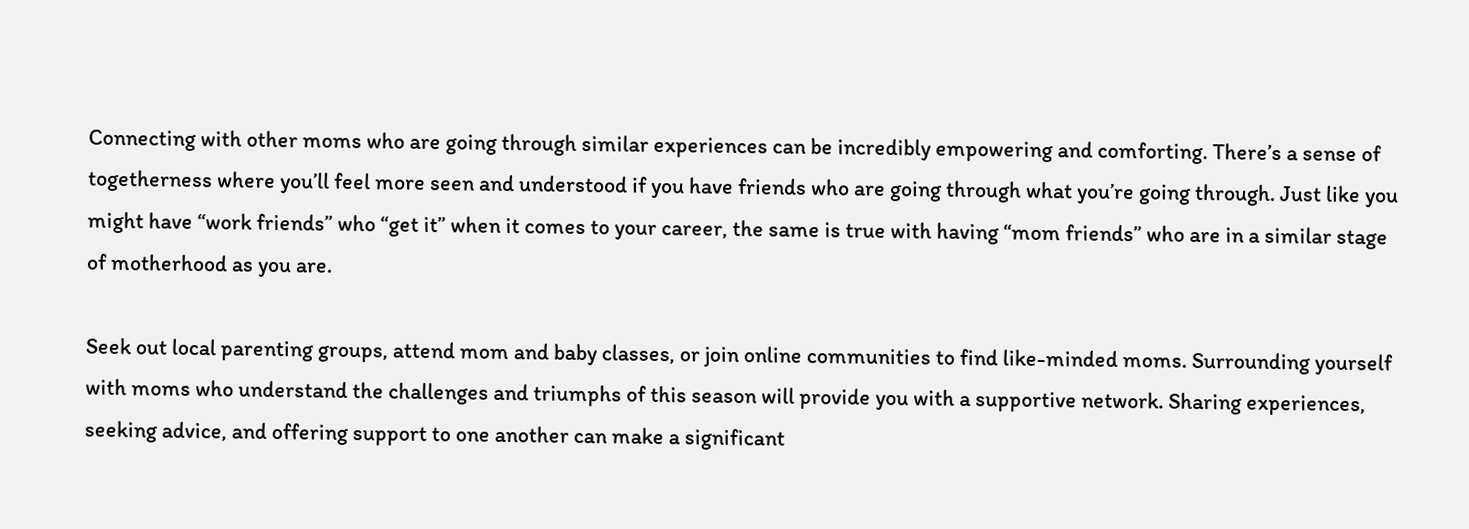Connecting with other moms who are going through similar experiences can be incredibly empowering and comforting. There’s a sense of togetherness where you’ll feel more seen and understood if you have friends who are going through what you’re going through. Just like you might have “work friends” who “get it” when it comes to your career, the same is true with having “mom friends” who are in a similar stage of motherhood as you are.

Seek out local parenting groups, attend mom and baby classes, or join online communities to find like-minded moms. Surrounding yourself with moms who understand the challenges and triumphs of this season will provide you with a supportive network. Sharing experiences, seeking advice, and offering support to one another can make a significant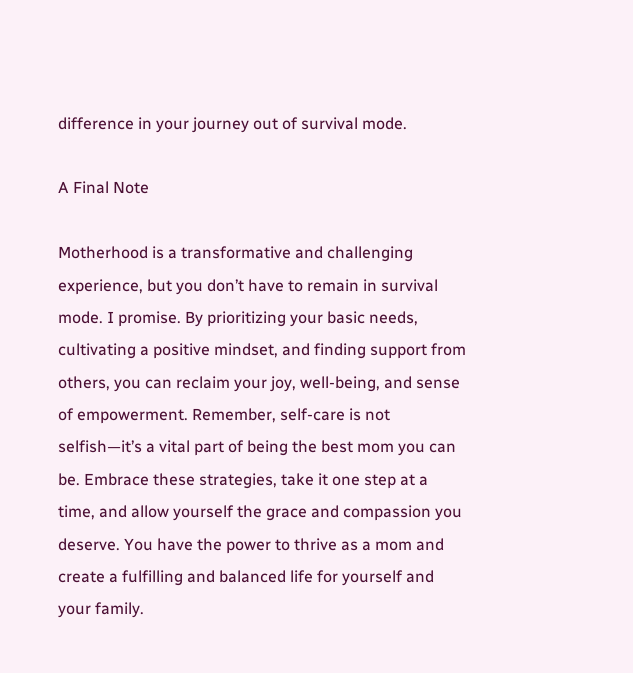difference in your journey out of survival mode.

A Final Note

Motherhood is a transformative and challenging experience, but you don’t have to remain in survival mode. I promise. By prioritizing your basic needs, cultivating a positive mindset, and finding support from others, you can reclaim your joy, well-being, and sense of empowerment. Remember, self-care is not selfish—it’s a vital part of being the best mom you can be. Embrace these strategies, take it one step at a time, and allow yourself the grace and compassion you deserve. You have the power to thrive as a mom and create a fulfilling and balanced life for yourself and your family.